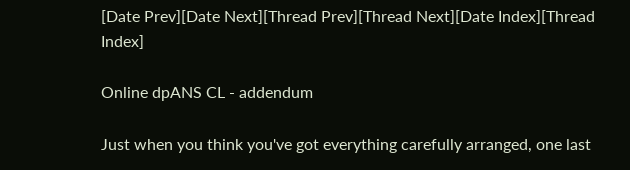[Date Prev][Date Next][Thread Prev][Thread Next][Date Index][Thread Index]

Online dpANS CL - addendum

Just when you think you've got everything carefully arranged, one last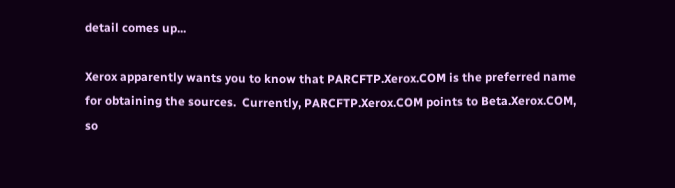detail comes up...

Xerox apparently wants you to know that PARCFTP.Xerox.COM is the preferred name
for obtaining the sources.  Currently, PARCFTP.Xerox.COM points to Beta.Xerox.COM,
so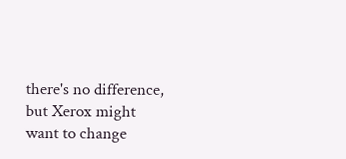there's no difference, but Xerox might want to change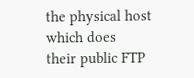the physical host which does
their public FTP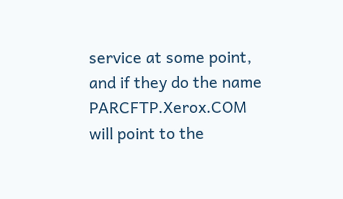service at some point, and if they do the name PARCFTP.Xerox.COM
will point to the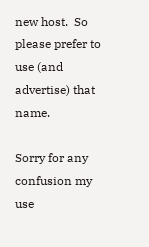new host.  So please prefer to use (and advertise) that name.

Sorry for any confusion my use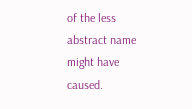of the less abstract name might have caused.